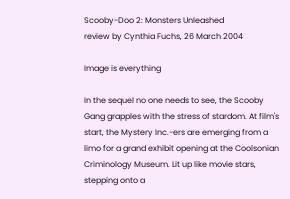Scooby-Doo 2: Monsters Unleashed
review by Cynthia Fuchs, 26 March 2004

Image is everything

In the sequel no one needs to see, the Scooby Gang grapples with the stress of stardom. At film's start, the Mystery Inc.-ers are emerging from a limo for a grand exhibit opening at the Coolsonian Criminology Museum. Lit up like movie stars, stepping onto a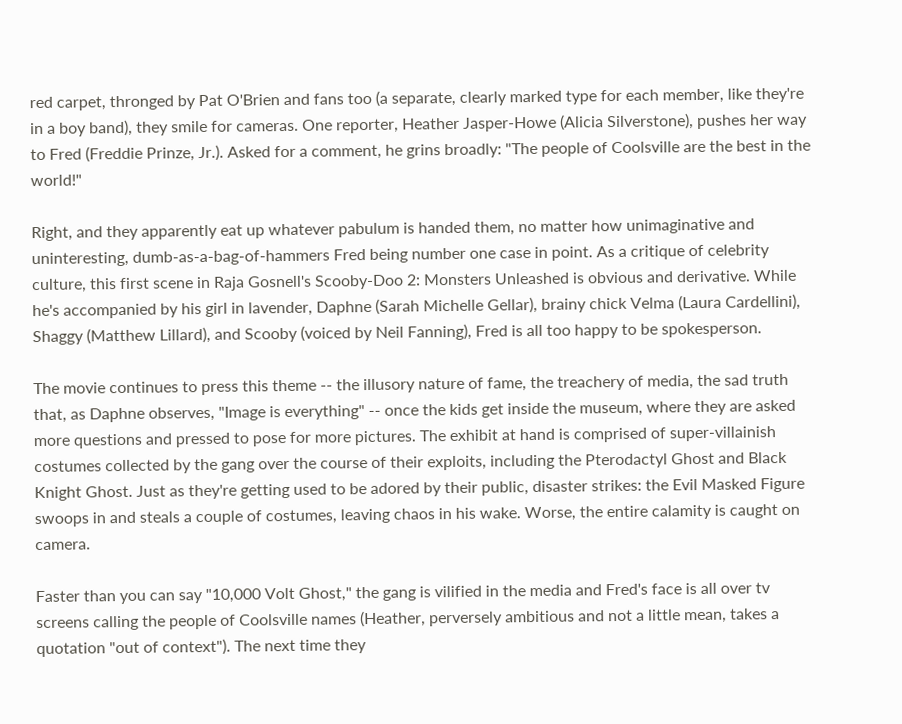red carpet, thronged by Pat O'Brien and fans too (a separate, clearly marked type for each member, like they're in a boy band), they smile for cameras. One reporter, Heather Jasper-Howe (Alicia Silverstone), pushes her way to Fred (Freddie Prinze, Jr.). Asked for a comment, he grins broadly: "The people of Coolsville are the best in the world!"

Right, and they apparently eat up whatever pabulum is handed them, no matter how unimaginative and uninteresting, dumb-as-a-bag-of-hammers Fred being number one case in point. As a critique of celebrity culture, this first scene in Raja Gosnell's Scooby-Doo 2: Monsters Unleashed is obvious and derivative. While he's accompanied by his girl in lavender, Daphne (Sarah Michelle Gellar), brainy chick Velma (Laura Cardellini), Shaggy (Matthew Lillard), and Scooby (voiced by Neil Fanning), Fred is all too happy to be spokesperson.

The movie continues to press this theme -- the illusory nature of fame, the treachery of media, the sad truth that, as Daphne observes, "Image is everything" -- once the kids get inside the museum, where they are asked more questions and pressed to pose for more pictures. The exhibit at hand is comprised of super-villainish costumes collected by the gang over the course of their exploits, including the Pterodactyl Ghost and Black Knight Ghost. Just as they're getting used to be adored by their public, disaster strikes: the Evil Masked Figure swoops in and steals a couple of costumes, leaving chaos in his wake. Worse, the entire calamity is caught on camera.

Faster than you can say "10,000 Volt Ghost," the gang is vilified in the media and Fred's face is all over tv screens calling the people of Coolsville names (Heather, perversely ambitious and not a little mean, takes a quotation "out of context"). The next time they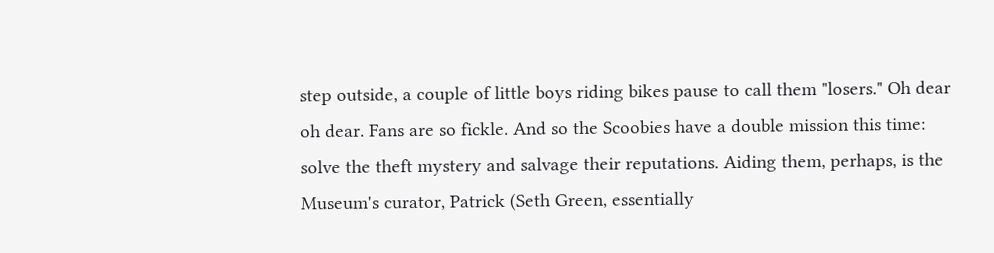step outside, a couple of little boys riding bikes pause to call them "losers." Oh dear oh dear. Fans are so fickle. And so the Scoobies have a double mission this time: solve the theft mystery and salvage their reputations. Aiding them, perhaps, is the Museum's curator, Patrick (Seth Green, essentially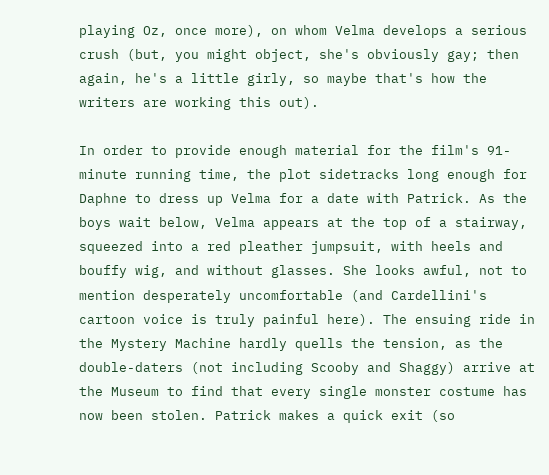playing Oz, once more), on whom Velma develops a serious crush (but, you might object, she's obviously gay; then again, he's a little girly, so maybe that's how the writers are working this out).

In order to provide enough material for the film's 91-minute running time, the plot sidetracks long enough for Daphne to dress up Velma for a date with Patrick. As the boys wait below, Velma appears at the top of a stairway, squeezed into a red pleather jumpsuit, with heels and bouffy wig, and without glasses. She looks awful, not to mention desperately uncomfortable (and Cardellini's cartoon voice is truly painful here). The ensuing ride in the Mystery Machine hardly quells the tension, as the double-daters (not including Scooby and Shaggy) arrive at the Museum to find that every single monster costume has now been stolen. Patrick makes a quick exit (so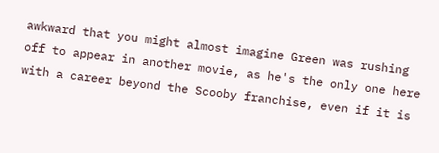awkward that you might almost imagine Green was rushing off to appear in another movie, as he's the only one here with a career beyond the Scooby franchise, even if it is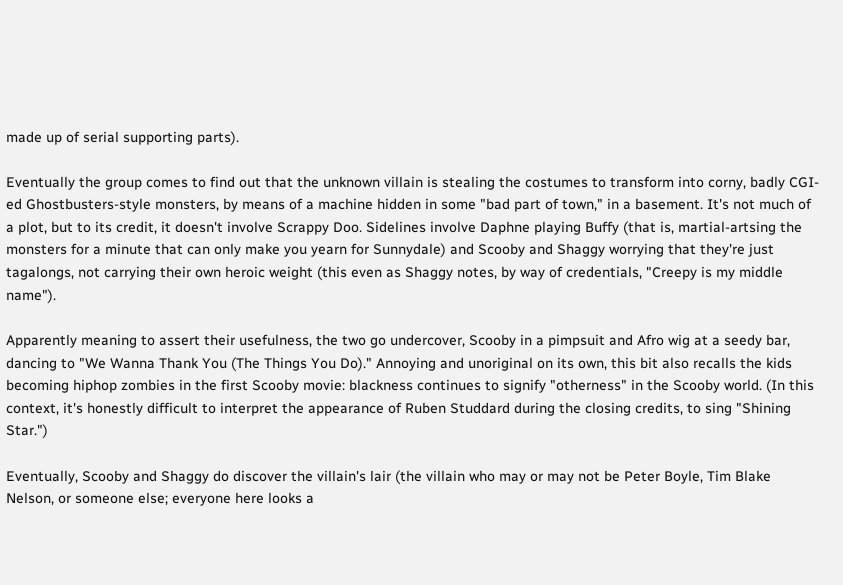made up of serial supporting parts).

Eventually the group comes to find out that the unknown villain is stealing the costumes to transform into corny, badly CGI-ed Ghostbusters-style monsters, by means of a machine hidden in some "bad part of town," in a basement. It's not much of a plot, but to its credit, it doesn't involve Scrappy Doo. Sidelines involve Daphne playing Buffy (that is, martial-artsing the monsters for a minute that can only make you yearn for Sunnydale) and Scooby and Shaggy worrying that they're just tagalongs, not carrying their own heroic weight (this even as Shaggy notes, by way of credentials, "Creepy is my middle name").

Apparently meaning to assert their usefulness, the two go undercover, Scooby in a pimpsuit and Afro wig at a seedy bar, dancing to "We Wanna Thank You (The Things You Do)." Annoying and unoriginal on its own, this bit also recalls the kids becoming hiphop zombies in the first Scooby movie: blackness continues to signify "otherness" in the Scooby world. (In this context, it's honestly difficult to interpret the appearance of Ruben Studdard during the closing credits, to sing "Shining Star.")

Eventually, Scooby and Shaggy do discover the villain's lair (the villain who may or may not be Peter Boyle, Tim Blake Nelson, or someone else; everyone here looks a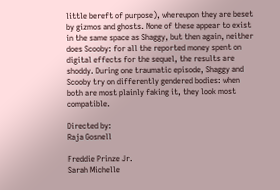little bereft of purpose), whereupon they are beset by gizmos and ghosts. None of these appear to exist in the same space as Shaggy, but then again, neither does Scooby: for all the reported money spent on digital effects for the sequel, the results are shoddy. During one traumatic episode, Shaggy and Scooby try on differently gendered bodies: when both are most plainly faking it, they look most compatible.

Directed by:
Raja Gosnell

Freddie Prinze Jr.
Sarah Michelle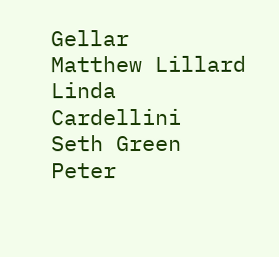Gellar
Matthew Lillard
Linda Cardellini
Seth Green
Peter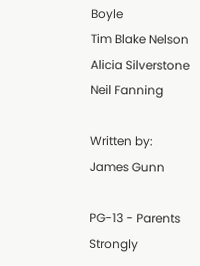Boyle
Tim Blake Nelson
Alicia Silverstone
Neil Fanning

Written by:
James Gunn

PG-13 - Parents
Strongly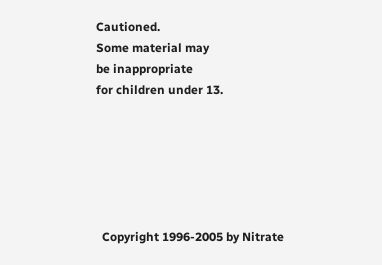Cautioned.
Some material may
be inappropriate
for children under 13.






  Copyright 1996-2005 by Nitrate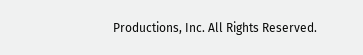Productions, Inc. All Rights Reserved.